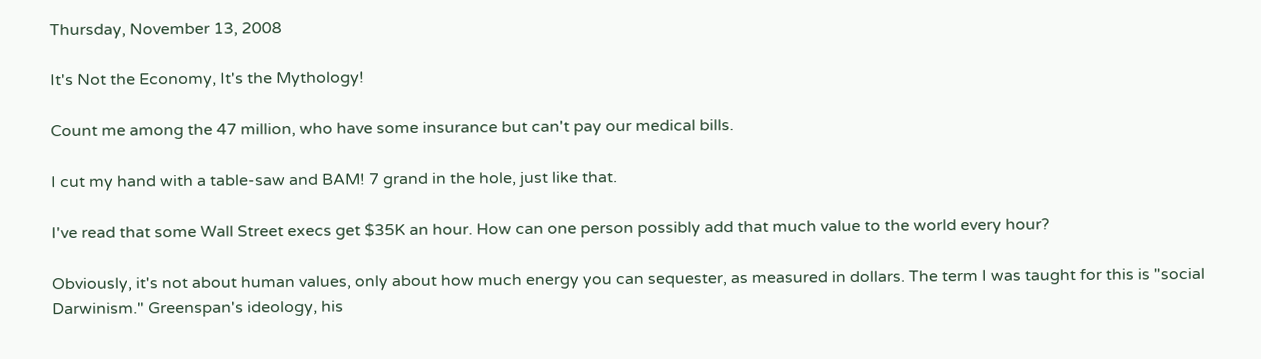Thursday, November 13, 2008

It's Not the Economy, It's the Mythology!

Count me among the 47 million, who have some insurance but can't pay our medical bills.

I cut my hand with a table-saw and BAM! 7 grand in the hole, just like that.

I've read that some Wall Street execs get $35K an hour. How can one person possibly add that much value to the world every hour?

Obviously, it's not about human values, only about how much energy you can sequester, as measured in dollars. The term I was taught for this is "social Darwinism." Greenspan's ideology, his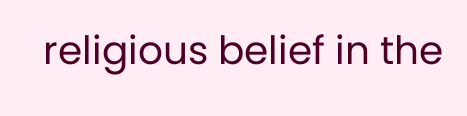religious belief in the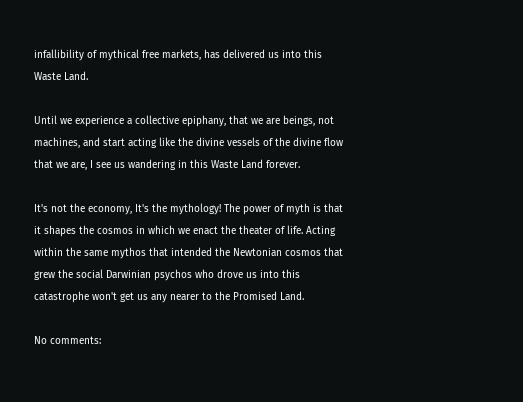infallibility of mythical free markets, has delivered us into this Waste Land.

Until we experience a collective epiphany, that we are beings, not machines, and start acting like the divine vessels of the divine flow that we are, I see us wandering in this Waste Land forever.

It's not the economy, It's the mythology! The power of myth is that it shapes the cosmos in which we enact the theater of life. Acting within the same mythos that intended the Newtonian cosmos that grew the social Darwinian psychos who drove us into this catastrophe won't get us any nearer to the Promised Land.

No comments: